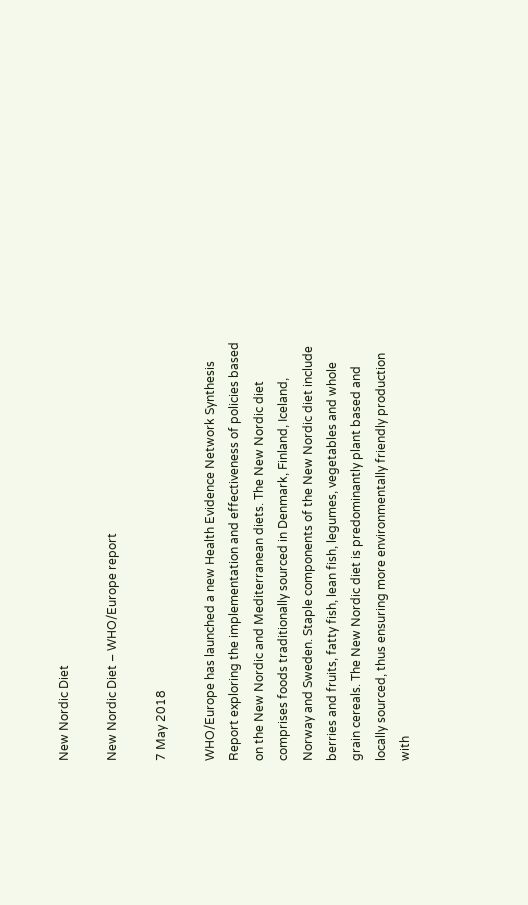New Nordic Diet

New Nordic Diet – WHO/Europe report

7 May 2018

WHO/Europe has launched a new Health Evidence Network Synthesis Report exploring the implementation and effectiveness of policies based on the New Nordic and Mediterranean diets. The New Nordic diet comprises foods traditionally sourced in Denmark, Finland, Iceland, Norway and Sweden. Staple components of the New Nordic diet include berries and fruits, fatty fish, lean fish, legumes, vegetables and whole grain cereals. The New Nordic diet is predominantly plant based and locally sourced, thus ensuring more environmentally friendly production with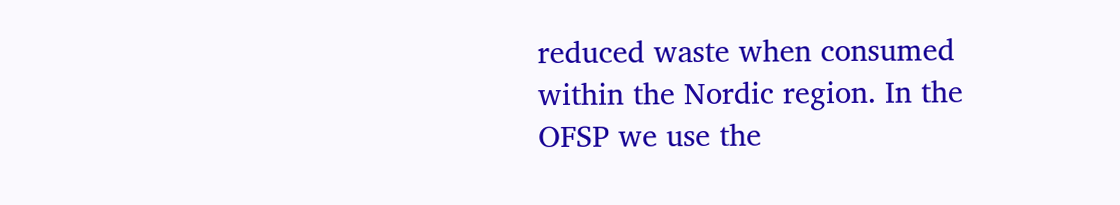reduced waste when consumed within the Nordic region. In the OFSP we use the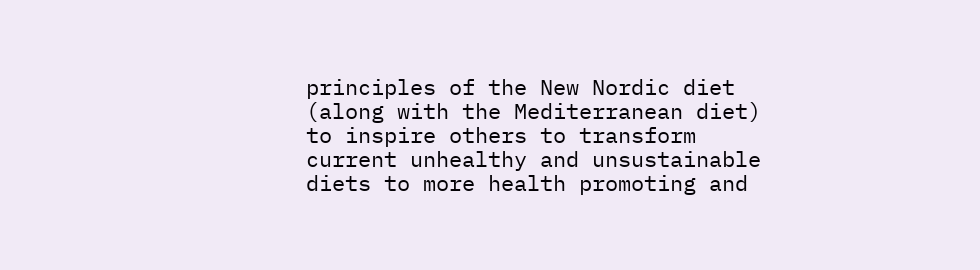principles of the New Nordic diet (along with the Mediterranean diet) to inspire others to transform current unhealthy and unsustainable diets to more health promoting and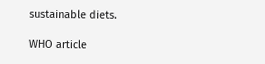sustainable diets.

WHO article